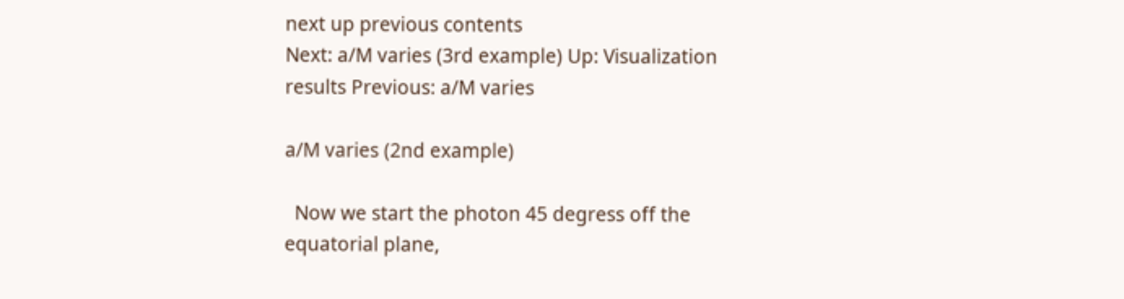next up previous contents
Next: a/M varies (3rd example) Up: Visualization results Previous: a/M varies

a/M varies (2nd example)

  Now we start the photon 45 degress off the equatorial plane,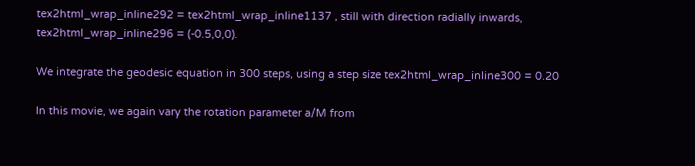tex2html_wrap_inline292 = tex2html_wrap_inline1137 , still with direction radially inwards, tex2html_wrap_inline296 = (-0.5,0,0).

We integrate the geodesic equation in 300 steps, using a step size tex2html_wrap_inline300 = 0.20

In this movie, we again vary the rotation parameter a/M from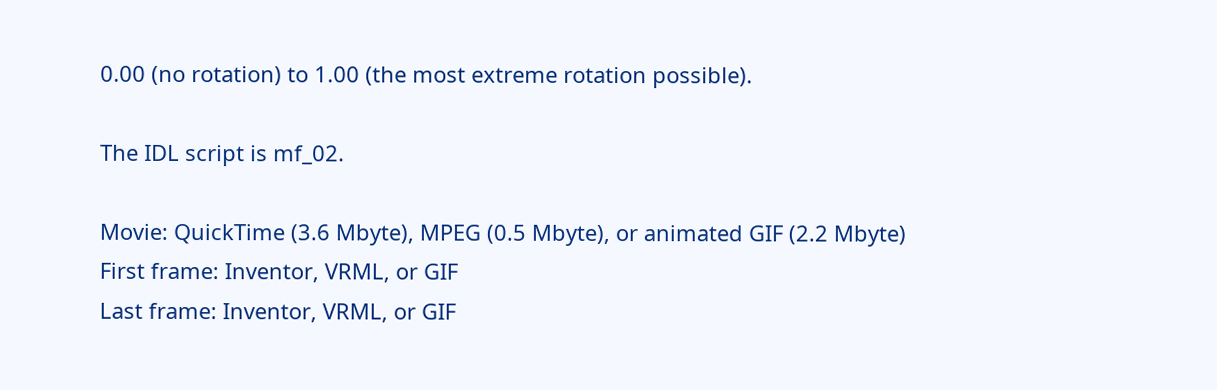0.00 (no rotation) to 1.00 (the most extreme rotation possible).

The IDL script is mf_02.

Movie: QuickTime (3.6 Mbyte), MPEG (0.5 Mbyte), or animated GIF (2.2 Mbyte)
First frame: Inventor, VRML, or GIF
Last frame: Inventor, VRML, or GIF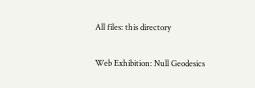All files: this directory

Web Exhibition: Null Geodesics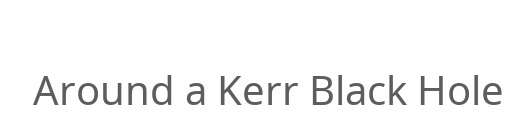Around a Kerr Black Hole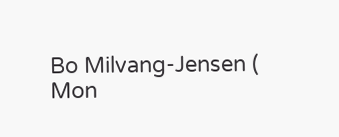Bo Milvang-Jensen (
Mon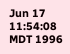Jun 17 11:54:08 MDT 1996